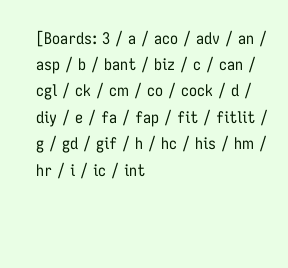[Boards: 3 / a / aco / adv / an / asp / b / bant / biz / c / can / cgl / ck / cm / co / cock / d / diy / e / fa / fap / fit / fitlit / g / gd / gif / h / hc / his / hm / hr / i / ic / int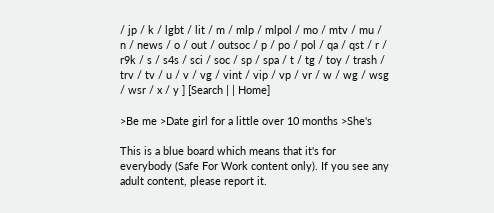/ jp / k / lgbt / lit / m / mlp / mlpol / mo / mtv / mu / n / news / o / out / outsoc / p / po / pol / qa / qst / r / r9k / s / s4s / sci / soc / sp / spa / t / tg / toy / trash / trv / tv / u / v / vg / vint / vip / vp / vr / w / wg / wsg / wsr / x / y ] [Search | | Home]

>Be me >Date girl for a little over 10 months >She's

This is a blue board which means that it's for everybody (Safe For Work content only). If you see any adult content, please report it.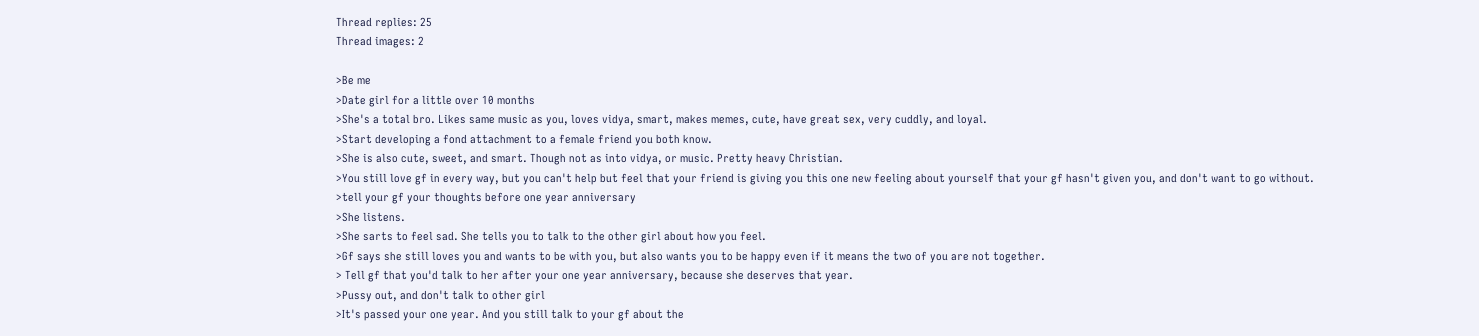Thread replies: 25
Thread images: 2

>Be me
>Date girl for a little over 10 months
>She's a total bro. Likes same music as you, loves vidya, smart, makes memes, cute, have great sex, very cuddly, and loyal.
>Start developing a fond attachment to a female friend you both know.
>She is also cute, sweet, and smart. Though not as into vidya, or music. Pretty heavy Christian.
>You still love gf in every way, but you can't help but feel that your friend is giving you this one new feeling about yourself that your gf hasn't given you, and don't want to go without.
>tell your gf your thoughts before one year anniversary
>She listens.
>She sarts to feel sad. She tells you to talk to the other girl about how you feel.
>Gf says she still loves you and wants to be with you, but also wants you to be happy even if it means the two of you are not together.
> Tell gf that you'd talk to her after your one year anniversary, because she deserves that year.
>Pussy out, and don't talk to other girl
>It's passed your one year. And you still talk to your gf about the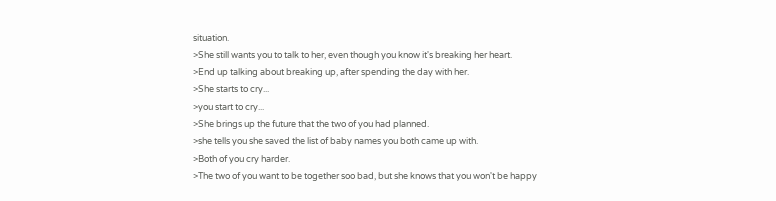situation.
>She still wants you to talk to her, even though you know it's breaking her heart.
>End up talking about breaking up, after spending the day with her.
>She starts to cry...
>you start to cry...
>She brings up the future that the two of you had planned.
>she tells you she saved the list of baby names you both came up with.
>Both of you cry harder.
>The two of you want to be together soo bad, but she knows that you won't be happy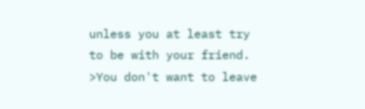unless you at least try to be with your friend.
>You don't want to leave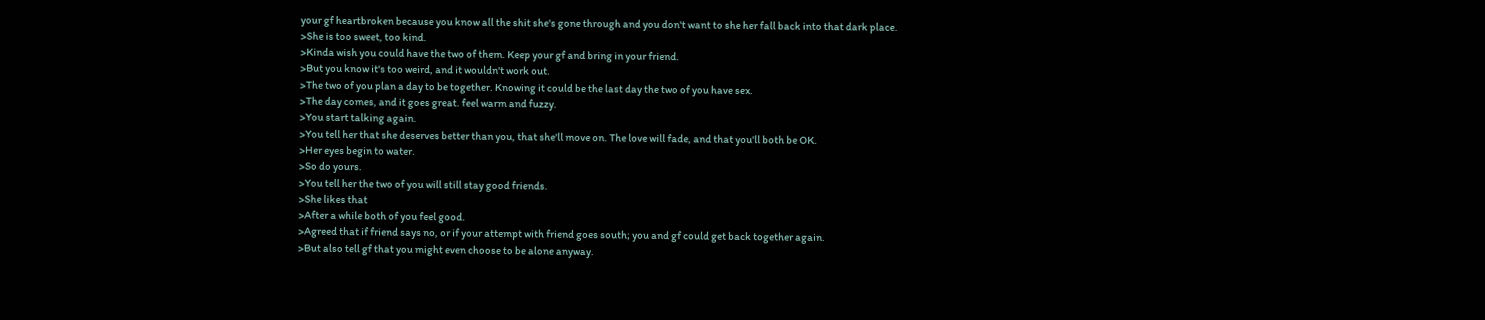your gf heartbroken because you know all the shit she's gone through and you don't want to she her fall back into that dark place.
>She is too sweet, too kind.
>Kinda wish you could have the two of them. Keep your gf and bring in your friend.
>But you know it's too weird, and it wouldn't work out.
>The two of you plan a day to be together. Knowing it could be the last day the two of you have sex.
>The day comes, and it goes great. feel warm and fuzzy.
>You start talking again.
>You tell her that she deserves better than you, that she'll move on. The love will fade, and that you'll both be OK.
>Her eyes begin to water.
>So do yours.
>You tell her the two of you will still stay good friends.
>She likes that
>After a while both of you feel good.
>Agreed that if friend says no, or if your attempt with friend goes south; you and gf could get back together again.
>But also tell gf that you might even choose to be alone anyway.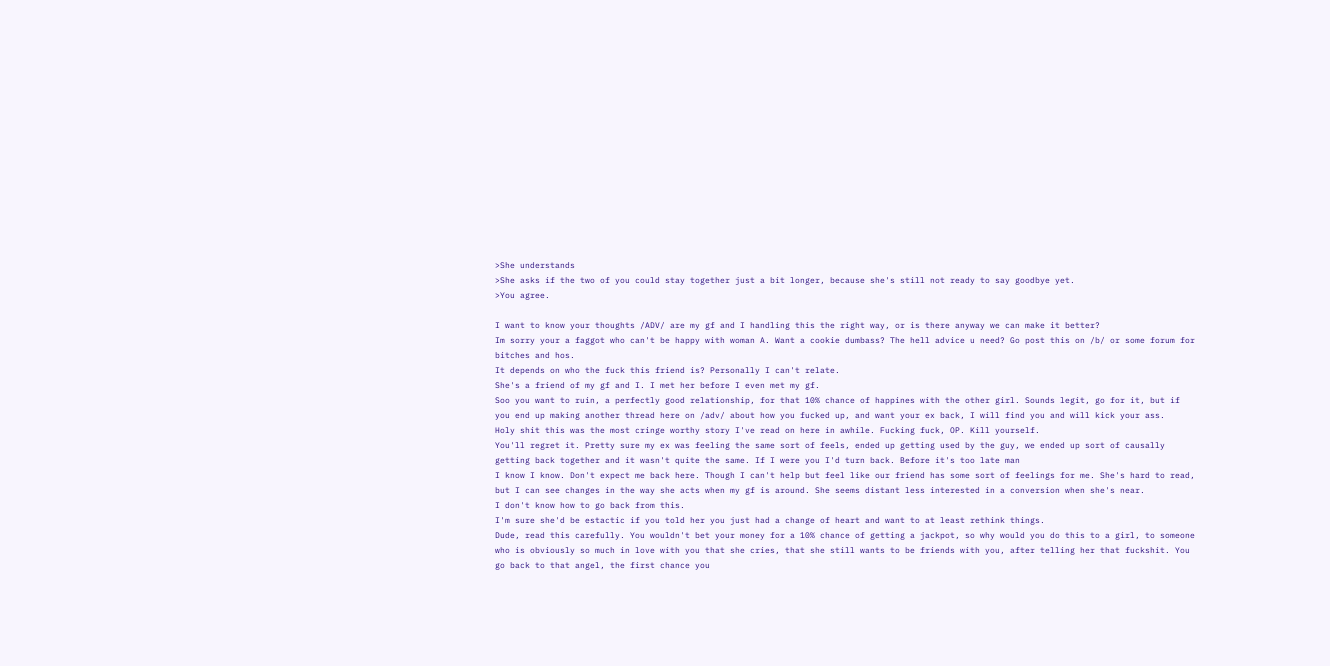>She understands
>She asks if the two of you could stay together just a bit longer, because she's still not ready to say goodbye yet.
>You agree.

I want to know your thoughts /ADV/ are my gf and I handling this the right way, or is there anyway we can make it better?
Im sorry your a faggot who can't be happy with woman A. Want a cookie dumbass? The hell advice u need? Go post this on /b/ or some forum for bitches and hos.
It depends on who the fuck this friend is? Personally I can't relate.
She's a friend of my gf and I. I met her before I even met my gf.
Soo you want to ruin, a perfectly good relationship, for that 10% chance of happines with the other girl. Sounds legit, go for it, but if you end up making another thread here on /adv/ about how you fucked up, and want your ex back, I will find you and will kick your ass.
Holy shit this was the most cringe worthy story I've read on here in awhile. Fucking fuck, OP. Kill yourself.
You'll regret it. Pretty sure my ex was feeling the same sort of feels, ended up getting used by the guy, we ended up sort of causally getting back together and it wasn't quite the same. If I were you I'd turn back. Before it's too late man
I know I know. Don't expect me back here. Though I can't help but feel like our friend has some sort of feelings for me. She's hard to read, but I can see changes in the way she acts when my gf is around. She seems distant less interested in a conversion when she's near.
I don't know how to go back from this.
I'm sure she'd be estactic if you told her you just had a change of heart and want to at least rethink things.
Dude, read this carefully. You wouldn't bet your money for a 10% chance of getting a jackpot, so why would you do this to a girl, to someone who is obviously so much in love with you that she cries, that she still wants to be friends with you, after telling her that fuckshit. You go back to that angel, the first chance you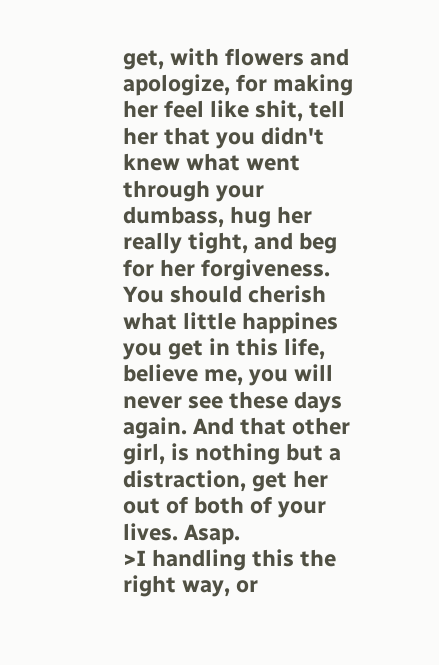get, with flowers and apologize, for making her feel like shit, tell her that you didn't knew what went through your dumbass, hug her really tight, and beg for her forgiveness. You should cherish what little happines you get in this life, believe me, you will never see these days again. And that other girl, is nothing but a distraction, get her out of both of your lives. Asap.
>I handling this the right way, or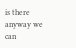is there anyway we can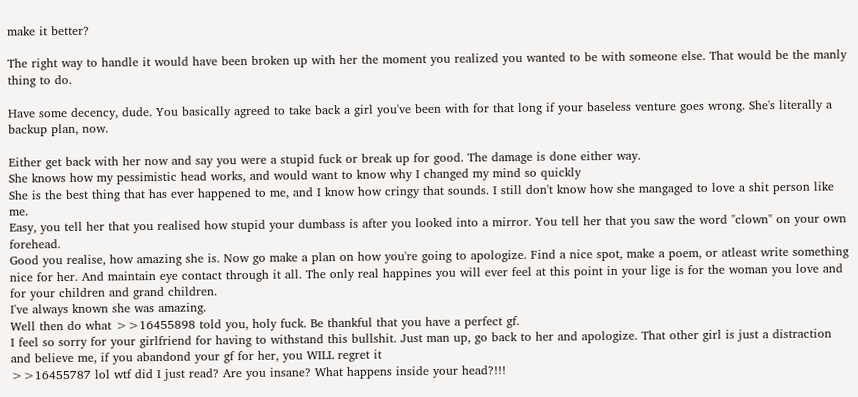make it better?

The right way to handle it would have been broken up with her the moment you realized you wanted to be with someone else. That would be the manly thing to do.

Have some decency, dude. You basically agreed to take back a girl you've been with for that long if your baseless venture goes wrong. She's literally a backup plan, now.

Either get back with her now and say you were a stupid fuck or break up for good. The damage is done either way.
She knows how my pessimistic head works, and would want to know why I changed my mind so quickly
She is the best thing that has ever happened to me, and I know how cringy that sounds. I still don't know how she mangaged to love a shit person like me.
Easy, you tell her that you realised how stupid your dumbass is after you looked into a mirror. You tell her that you saw the word "clown" on your own forehead.
Good you realise, how amazing she is. Now go make a plan on how you're going to apologize. Find a nice spot, make a poem, or atleast write something nice for her. And maintain eye contact through it all. The only real happines you will ever feel at this point in your lige is for the woman you love and for your children and grand children.
I've always known she was amazing.
Well then do what >>16455898 told you, holy fuck. Be thankful that you have a perfect gf.
I feel so sorry for your girlfriend for having to withstand this bullshit. Just man up, go back to her and apologize. That other girl is just a distraction and believe me, if you abandond your gf for her, you WILL regret it
>>16455787 lol wtf did I just read? Are you insane? What happens inside your head?!!!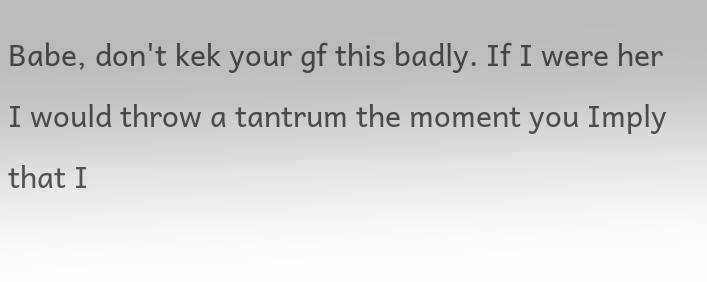Babe, don't kek your gf this badly. If I were her I would throw a tantrum the moment you Imply that I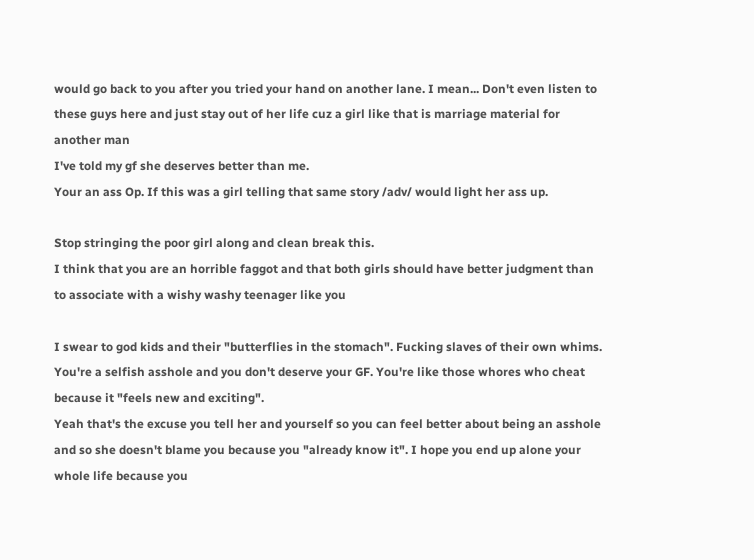would go back to you after you tried your hand on another lane. I mean... Don't even listen to these guys here and just stay out of her life cuz a girl like that is marriage material for another man
I've told my gf she deserves better than me.
Your an ass Op. If this was a girl telling that same story /adv/ would light her ass up.

Stop stringing the poor girl along and clean break this.
I think that you are an horrible faggot and that both girls should have better judgment than to associate with a wishy washy teenager like you

I swear to god kids and their "butterflies in the stomach". Fucking slaves of their own whims.
You're a selfish asshole and you don't deserve your GF. You're like those whores who cheat because it "feels new and exciting".
Yeah that's the excuse you tell her and yourself so you can feel better about being an asshole and so she doesn't blame you because you "already know it". I hope you end up alone your whole life because you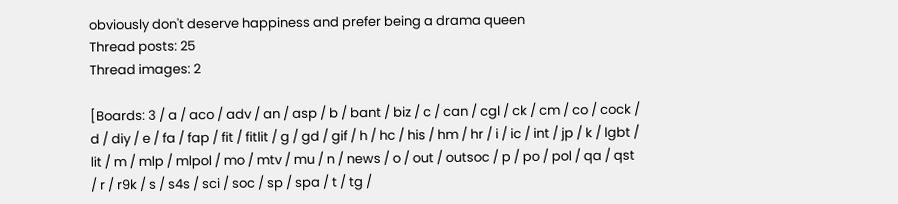obviously don't deserve happiness and prefer being a drama queen
Thread posts: 25
Thread images: 2

[Boards: 3 / a / aco / adv / an / asp / b / bant / biz / c / can / cgl / ck / cm / co / cock / d / diy / e / fa / fap / fit / fitlit / g / gd / gif / h / hc / his / hm / hr / i / ic / int / jp / k / lgbt / lit / m / mlp / mlpol / mo / mtv / mu / n / news / o / out / outsoc / p / po / pol / qa / qst / r / r9k / s / s4s / sci / soc / sp / spa / t / tg /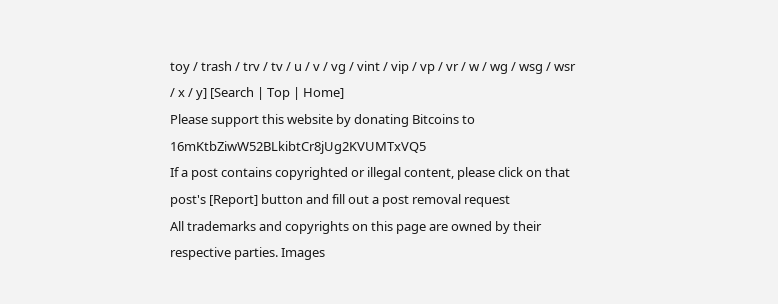toy / trash / trv / tv / u / v / vg / vint / vip / vp / vr / w / wg / wsg / wsr / x / y] [Search | Top | Home]
Please support this website by donating Bitcoins to 16mKtbZiwW52BLkibtCr8jUg2KVUMTxVQ5
If a post contains copyrighted or illegal content, please click on that post's [Report] button and fill out a post removal request
All trademarks and copyrights on this page are owned by their respective parties. Images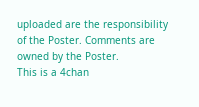uploaded are the responsibility of the Poster. Comments are owned by the Poster.
This is a 4chan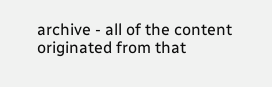archive - all of the content originated from that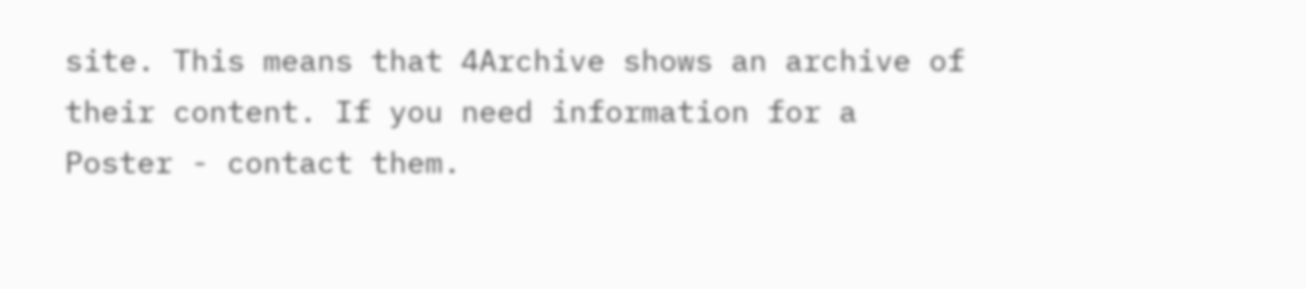site. This means that 4Archive shows an archive of their content. If you need information for a Poster - contact them.